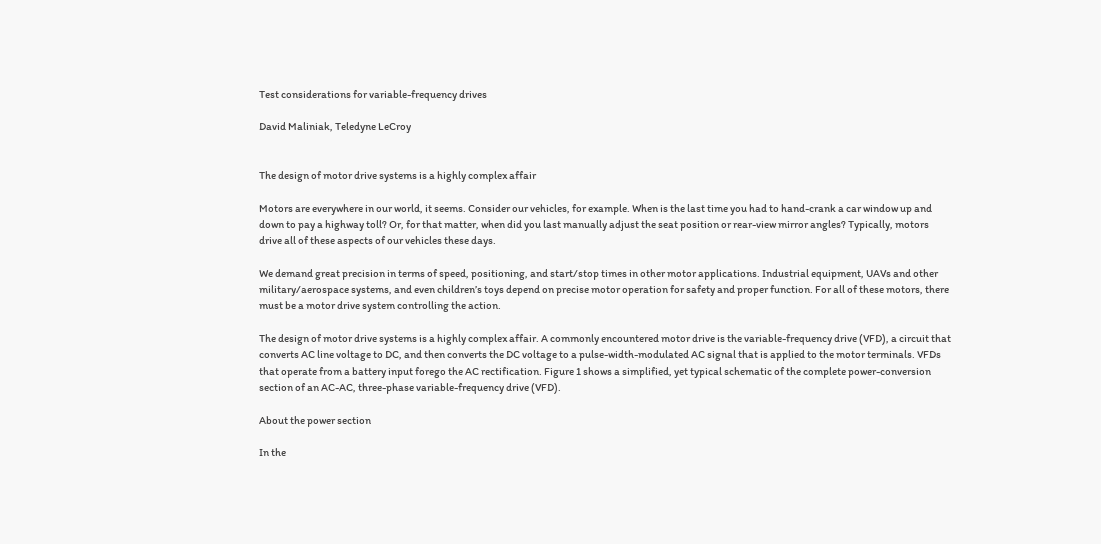Test considerations for variable-frequency drives

David Maliniak, Teledyne LeCroy


The design of motor drive systems is a highly complex affair

Motors are everywhere in our world, it seems. Consider our vehicles, for example. When is the last time you had to hand-crank a car window up and down to pay a highway toll? Or, for that matter, when did you last manually adjust the seat position or rear-view mirror angles? Typically, motors drive all of these aspects of our vehicles these days.

We demand great precision in terms of speed, positioning, and start/stop times in other motor applications. Industrial equipment, UAVs and other military/aerospace systems, and even children’s toys depend on precise motor operation for safety and proper function. For all of these motors, there must be a motor drive system controlling the action.

The design of motor drive systems is a highly complex affair. A commonly encountered motor drive is the variable-frequency drive (VFD), a circuit that converts AC line voltage to DC, and then converts the DC voltage to a pulse-width-modulated AC signal that is applied to the motor terminals. VFDs that operate from a battery input forego the AC rectification. Figure 1 shows a simplified, yet typical schematic of the complete power-conversion section of an AC-AC, three-phase variable-frequency drive (VFD).

About the power section

In the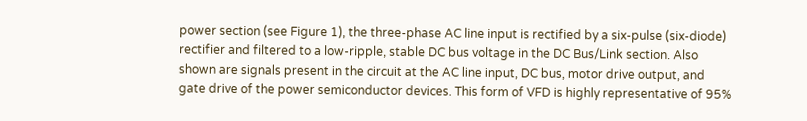power section (see Figure 1), the three-phase AC line input is rectified by a six-pulse (six-diode) rectifier and filtered to a low-ripple, stable DC bus voltage in the DC Bus/Link section. Also shown are signals present in the circuit at the AC line input, DC bus, motor drive output, and gate drive of the power semiconductor devices. This form of VFD is highly representative of 95%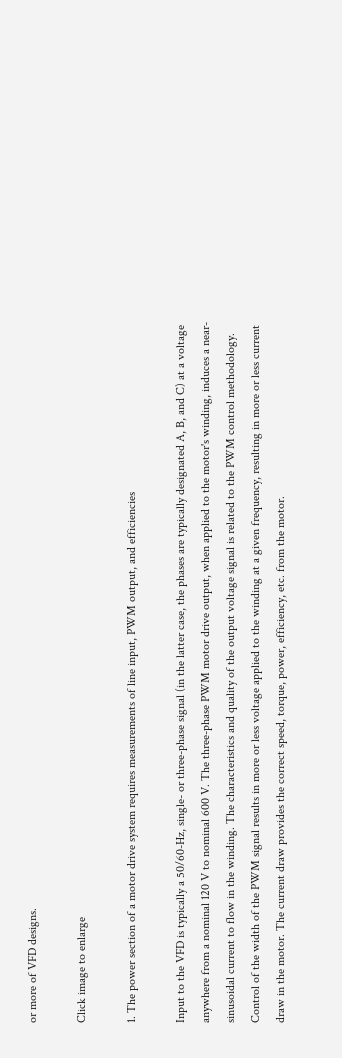or more of VFD designs.

Click image to enlarge

1. The power section of a motor drive system requires measurements of line input, PWM output, and efficiencies

Input to the VFD is typically a 50/60-Hz, single- or three-phase signal (in the latter case, the phases are typically designated A, B, and C) at a voltage anywhere from a nominal 120 V to nominal 600 V. The three-phase PWM motor drive output, when applied to the motor's winding, induces a near-sinusoidal current to flow in the winding. The characteristics and quality of the output voltage signal is related to the PWM control methodology. Control of the width of the PWM signal results in more or less voltage applied to the winding at a given frequency, resulting in more or less current draw in the motor. The current draw provides the correct speed, torque, power, efficiency, etc. from the motor.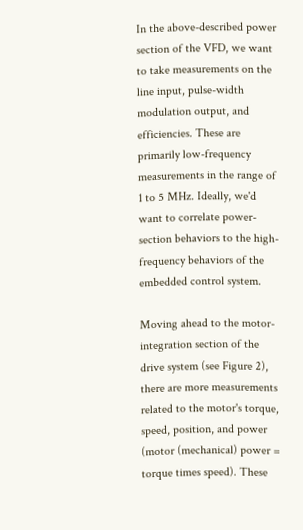In the above-described power section of the VFD, we want to take measurements on the line input, pulse-width modulation output, and efficiencies. These are primarily low-frequency measurements in the range of 1 to 5 MHz. Ideally, we'd want to correlate power-section behaviors to the high-frequency behaviors of the embedded control system.

Moving ahead to the motor-integration section of the drive system (see Figure 2), there are more measurements related to the motor's torque, speed, position, and power (motor (mechanical) power = torque times speed). These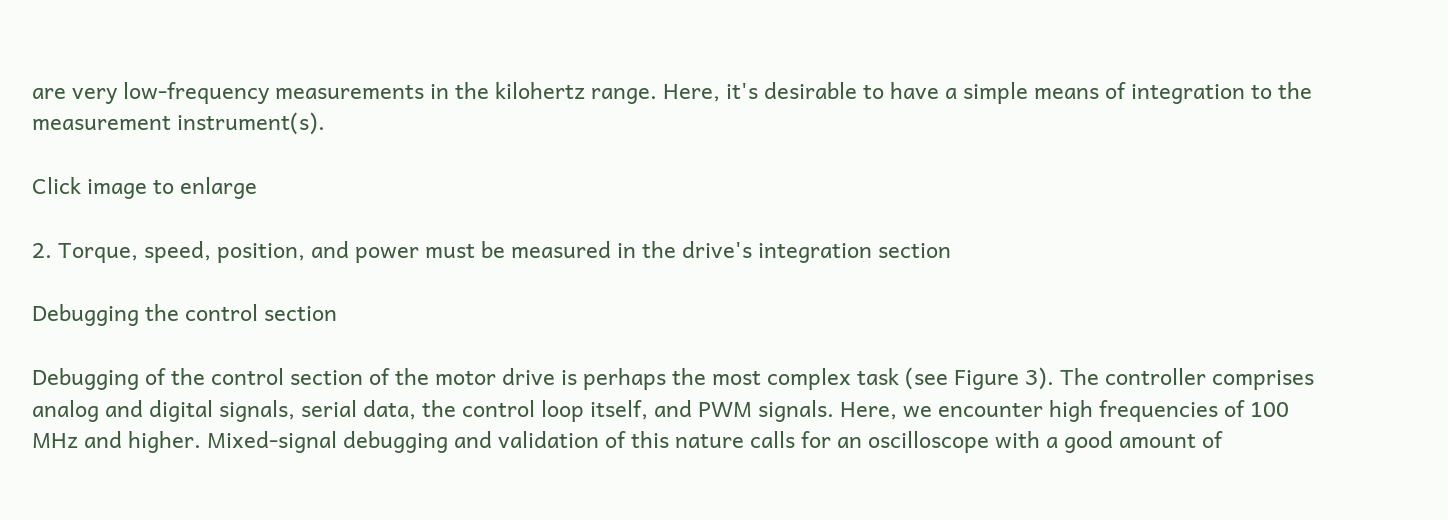are very low-frequency measurements in the kilohertz range. Here, it's desirable to have a simple means of integration to the measurement instrument(s).

Click image to enlarge

2. Torque, speed, position, and power must be measured in the drive's integration section

Debugging the control section

Debugging of the control section of the motor drive is perhaps the most complex task (see Figure 3). The controller comprises analog and digital signals, serial data, the control loop itself, and PWM signals. Here, we encounter high frequencies of 100 MHz and higher. Mixed-signal debugging and validation of this nature calls for an oscilloscope with a good amount of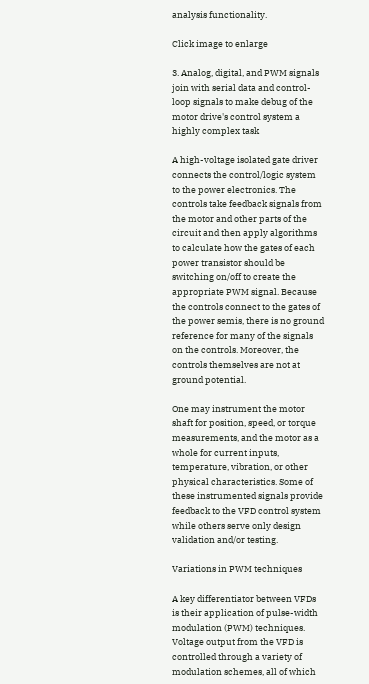analysis functionality.

Click image to enlarge

3. Analog, digital, and PWM signals join with serial data and control-loop signals to make debug of the motor drive's control system a highly complex task

A high-voltage isolated gate driver connects the control/logic system to the power electronics. The controls take feedback signals from the motor and other parts of the circuit and then apply algorithms to calculate how the gates of each power transistor should be switching on/off to create the appropriate PWM signal. Because the controls connect to the gates of the power semis, there is no ground reference for many of the signals on the controls. Moreover, the controls themselves are not at ground potential.

One may instrument the motor shaft for position, speed, or torque measurements, and the motor as a whole for current inputs, temperature, vibration, or other physical characteristics. Some of these instrumented signals provide feedback to the VFD control system while others serve only design validation and/or testing.

Variations in PWM techniques

A key differentiator between VFDs is their application of pulse-width modulation (PWM) techniques. Voltage output from the VFD is controlled through a variety of modulation schemes, all of which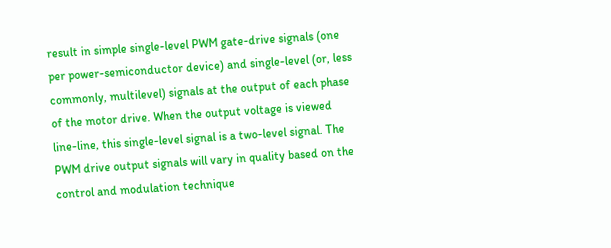result in simple single-level PWM gate-drive signals (one per power-semiconductor device) and single-level (or, less commonly, multilevel) signals at the output of each phase of the motor drive. When the output voltage is viewed line-line, this single-level signal is a two-level signal. The PWM drive output signals will vary in quality based on the control and modulation technique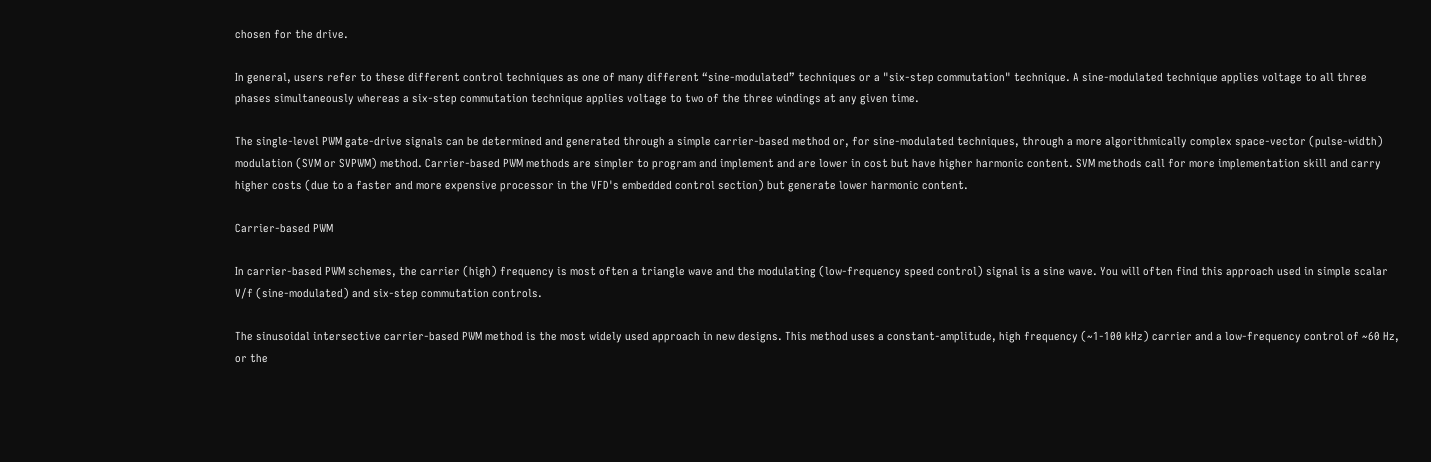chosen for the drive.

In general, users refer to these different control techniques as one of many different “sine-modulated” techniques or a "six-step commutation" technique. A sine-modulated technique applies voltage to all three phases simultaneously whereas a six-step commutation technique applies voltage to two of the three windings at any given time.

The single-level PWM gate-drive signals can be determined and generated through a simple carrier-based method or, for sine-modulated techniques, through a more algorithmically complex space-vector (pulse-width) modulation (SVM or SVPWM) method. Carrier-based PWM methods are simpler to program and implement and are lower in cost but have higher harmonic content. SVM methods call for more implementation skill and carry higher costs (due to a faster and more expensive processor in the VFD's embedded control section) but generate lower harmonic content.

Carrier-based PWM

In carrier-based PWM schemes, the carrier (high) frequency is most often a triangle wave and the modulating (low-frequency speed control) signal is a sine wave. You will often find this approach used in simple scalar V/f (sine-modulated) and six-step commutation controls.

The sinusoidal intersective carrier-based PWM method is the most widely used approach in new designs. This method uses a constant-amplitude, high frequency (~1-100 kHz) carrier and a low-frequency control of ~60 Hz, or the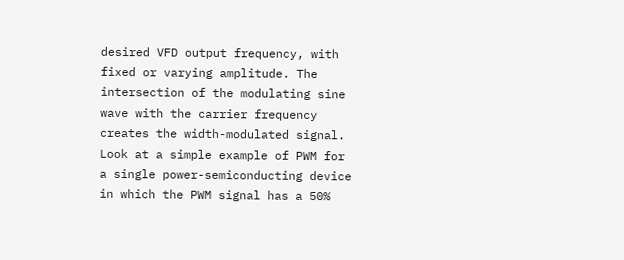desired VFD output frequency, with fixed or varying amplitude. The intersection of the modulating sine wave with the carrier frequency creates the width-modulated signal. Look at a simple example of PWM for a single power-semiconducting device in which the PWM signal has a 50%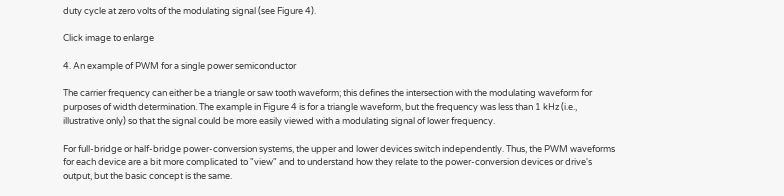duty cycle at zero volts of the modulating signal (see Figure 4).

Click image to enlarge

4. An example of PWM for a single power semiconductor

The carrier frequency can either be a triangle or saw tooth waveform; this defines the intersection with the modulating waveform for purposes of width determination. The example in Figure 4 is for a triangle waveform, but the frequency was less than 1 kHz (i.e., illustrative only) so that the signal could be more easily viewed with a modulating signal of lower frequency.

For full-bridge or half-bridge power-conversion systems, the upper and lower devices switch independently. Thus, the PWM waveforms for each device are a bit more complicated to "view" and to understand how they relate to the power-conversion devices or drive's output, but the basic concept is the same.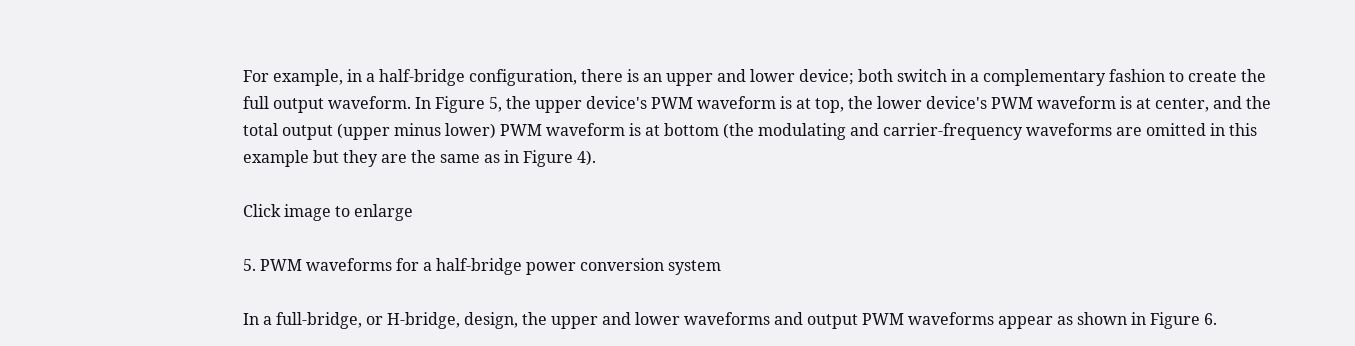For example, in a half-bridge configuration, there is an upper and lower device; both switch in a complementary fashion to create the full output waveform. In Figure 5, the upper device's PWM waveform is at top, the lower device's PWM waveform is at center, and the total output (upper minus lower) PWM waveform is at bottom (the modulating and carrier-frequency waveforms are omitted in this example but they are the same as in Figure 4).

Click image to enlarge

5. PWM waveforms for a half-bridge power conversion system

In a full-bridge, or H-bridge, design, the upper and lower waveforms and output PWM waveforms appear as shown in Figure 6.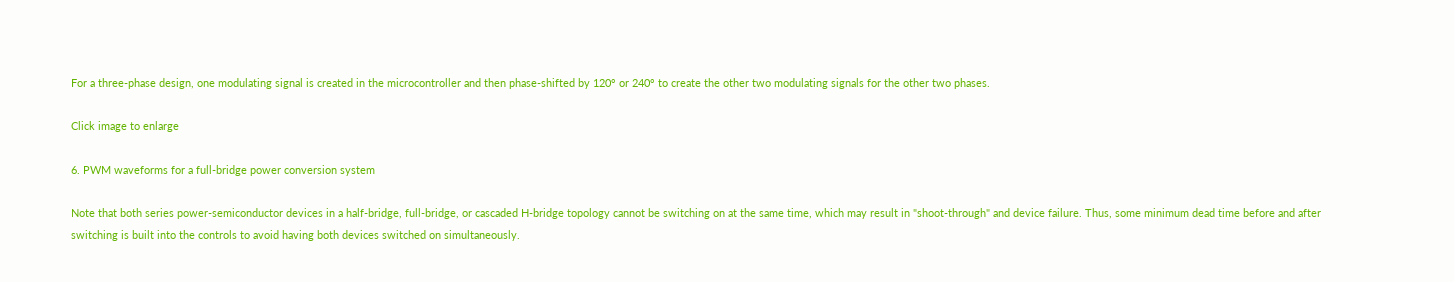For a three-phase design, one modulating signal is created in the microcontroller and then phase-shifted by 120° or 240° to create the other two modulating signals for the other two phases.

Click image to enlarge

6. PWM waveforms for a full-bridge power conversion system

Note that both series power-semiconductor devices in a half-bridge, full-bridge, or cascaded H-bridge topology cannot be switching on at the same time, which may result in "shoot-through" and device failure. Thus, some minimum dead time before and after switching is built into the controls to avoid having both devices switched on simultaneously.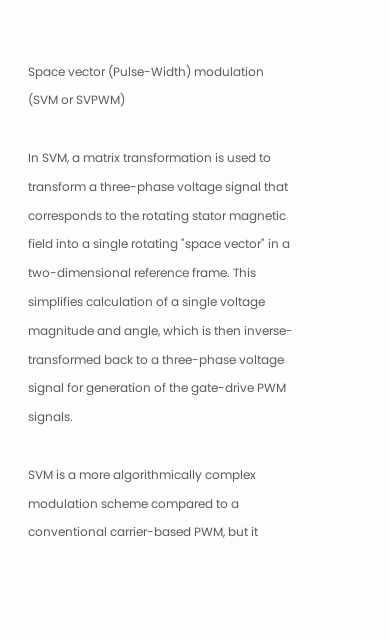Space vector (Pulse-Width) modulation (SVM or SVPWM)

In SVM, a matrix transformation is used to transform a three-phase voltage signal that corresponds to the rotating stator magnetic field into a single rotating "space vector" in a two-dimensional reference frame. This simplifies calculation of a single voltage magnitude and angle, which is then inverse-transformed back to a three-phase voltage signal for generation of the gate-drive PWM signals.

SVM is a more algorithmically complex modulation scheme compared to a conventional carrier-based PWM, but it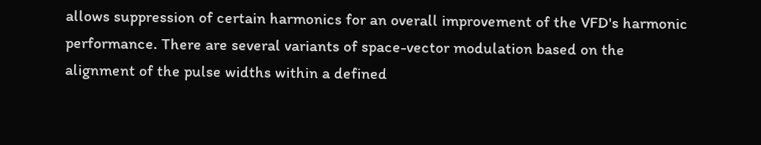allows suppression of certain harmonics for an overall improvement of the VFD's harmonic performance. There are several variants of space-vector modulation based on the alignment of the pulse widths within a defined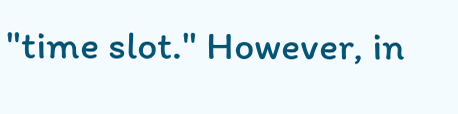"time slot." However, in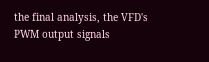the final analysis, the VFD's PWM output signals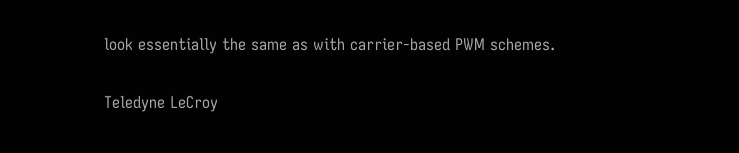look essentially the same as with carrier-based PWM schemes.

Teledyne LeCroy